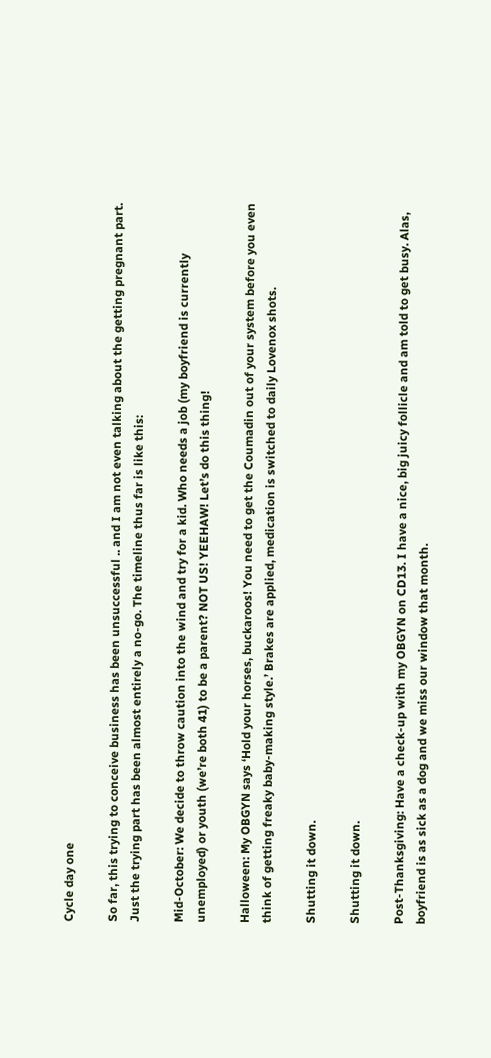Cycle day one

So far, this trying to conceive business has been unsuccessful .. and I am not even talking about the getting pregnant part. Just the trying part has been almost entirely a no-go. The timeline thus far is like this:

Mid-October: We decide to throw caution into the wind and try for a kid. Who needs a job (my boyfriend is currently unemployed) or youth (we’re both 41) to be a parent? NOT US! YEEHAW! Let’s do this thing!

Halloween: My OBGYN says ‘Hold your horses, buckaroos! You need to get the Coumadin out of your system before you even think of getting freaky baby-making style.’ Brakes are applied, medication is switched to daily Lovenox shots.

Shutting it down.

Shutting it down.

Post-Thanksgiving: Have a check-up with my OBGYN on CD13. I have a nice, big juicy follicle and am told to get busy. Alas, boyfriend is as sick as a dog and we miss our window that month.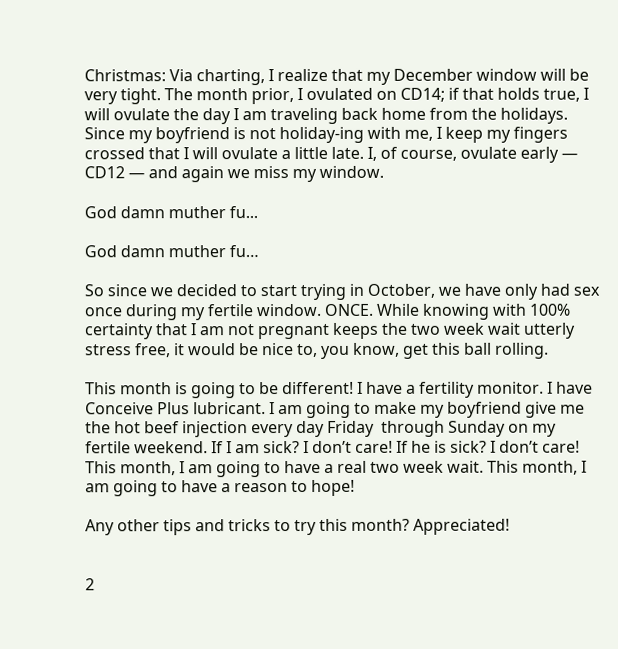Christmas: Via charting, I realize that my December window will be very tight. The month prior, I ovulated on CD14; if that holds true, I will ovulate the day I am traveling back home from the holidays. Since my boyfriend is not holiday-ing with me, I keep my fingers crossed that I will ovulate a little late. I, of course, ovulate early — CD12 — and again we miss my window.

God damn muther fu...

God damn muther fu…

So since we decided to start trying in October, we have only had sex once during my fertile window. ONCE. While knowing with 100% certainty that I am not pregnant keeps the two week wait utterly stress free, it would be nice to, you know, get this ball rolling.

This month is going to be different! I have a fertility monitor. I have Conceive Plus lubricant. I am going to make my boyfriend give me the hot beef injection every day Friday  through Sunday on my fertile weekend. If I am sick? I don’t care! If he is sick? I don’t care! This month, I am going to have a real two week wait. This month, I am going to have a reason to hope!

Any other tips and tricks to try this month? Appreciated!


2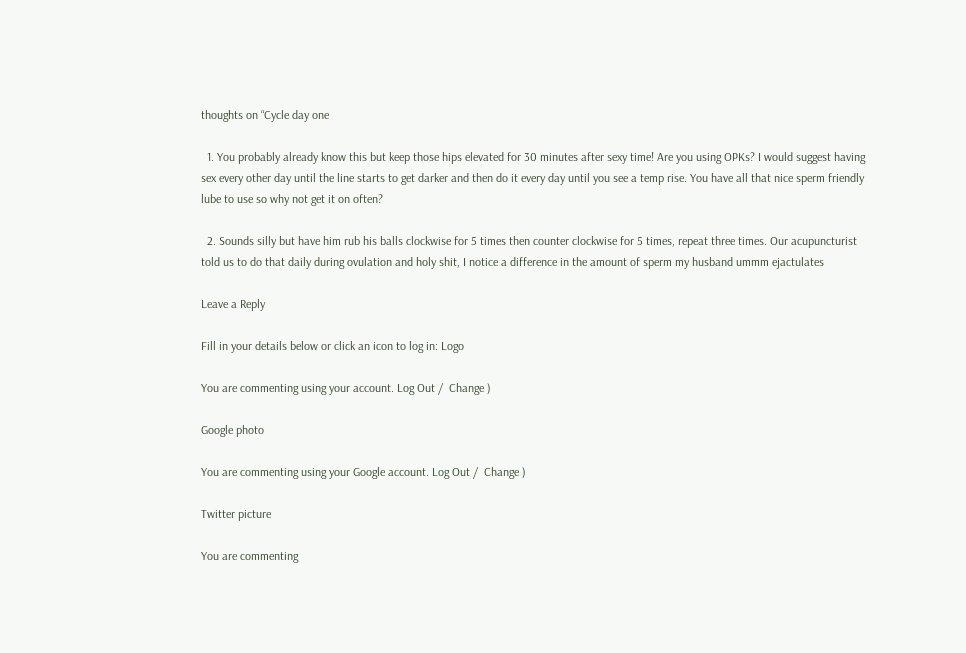thoughts on “Cycle day one

  1. You probably already know this but keep those hips elevated for 30 minutes after sexy time! Are you using OPKs? I would suggest having sex every other day until the line starts to get darker and then do it every day until you see a temp rise. You have all that nice sperm friendly lube to use so why not get it on often?

  2. Sounds silly but have him rub his balls clockwise for 5 times then counter clockwise for 5 times, repeat three times. Our acupuncturist told us to do that daily during ovulation and holy shit, I notice a difference in the amount of sperm my husband ummm ejactulates

Leave a Reply

Fill in your details below or click an icon to log in: Logo

You are commenting using your account. Log Out /  Change )

Google photo

You are commenting using your Google account. Log Out /  Change )

Twitter picture

You are commenting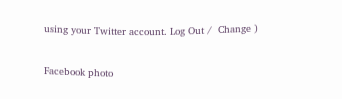using your Twitter account. Log Out /  Change )

Facebook photo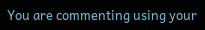You are commenting using your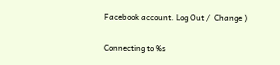Facebook account. Log Out /  Change )

Connecting to %s